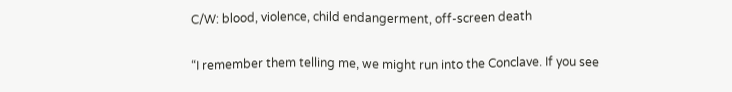C/W: blood, violence, child endangerment, off-screen death

“I remember them telling me, we might run into the Conclave. If you see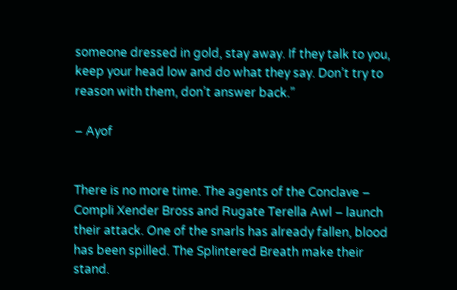someone dressed in gold, stay away. If they talk to you, keep your head low and do what they say. Don’t try to reason with them, don’t answer back.”

– Ayof


There is no more time. The agents of the Conclave – Compli Xender Bross and Rugate Terella Awl – launch their attack. One of the snarls has already fallen, blood has been spilled. The Splintered Breath make their stand.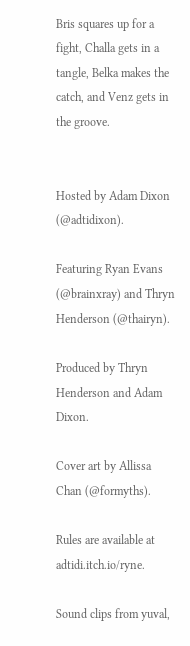Bris squares up for a fight, Challa gets in a tangle, Belka makes the catch, and Venz gets in the groove.


Hosted by Adam Dixon (@adtidixon).

Featuring Ryan Evans (@brainxray) and Thryn Henderson (@thairyn).

Produced by Thryn Henderson and Adam Dixon.

Cover art by Allissa Chan (@formyths).

Rules are available at adtidi.itch.io/ryne.

Sound clips from yuval,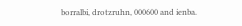borralbi, drotzruhn, 000600 and ienba.